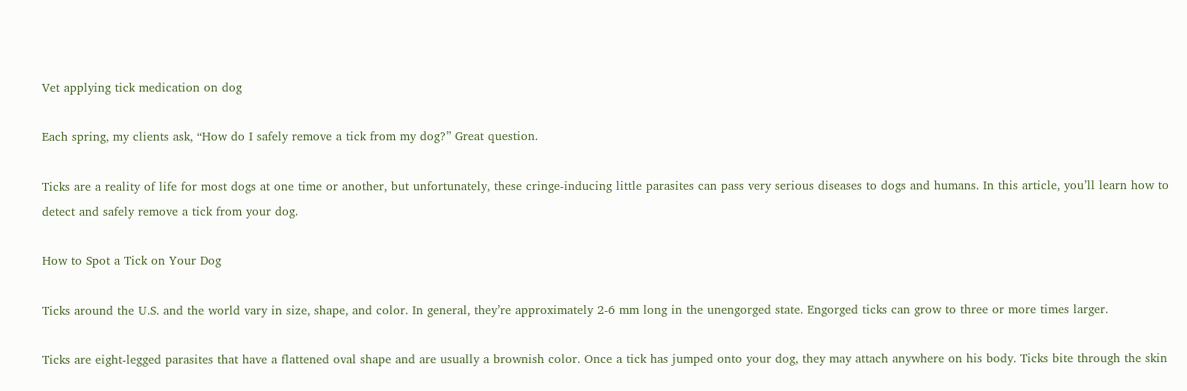Vet applying tick medication on dog

Each spring, my clients ask, “How do I safely remove a tick from my dog?” Great question.

Ticks are a reality of life for most dogs at one time or another, but unfortunately, these cringe-inducing little parasites can pass very serious diseases to dogs and humans. In this article, you’ll learn how to detect and safely remove a tick from your dog.

How to Spot a Tick on Your Dog

Ticks around the U.S. and the world vary in size, shape, and color. In general, they’re approximately 2-6 mm long in the unengorged state. Engorged ticks can grow to three or more times larger.

Ticks are eight-legged parasites that have a flattened oval shape and are usually a brownish color. Once a tick has jumped onto your dog, they may attach anywhere on his body. Ticks bite through the skin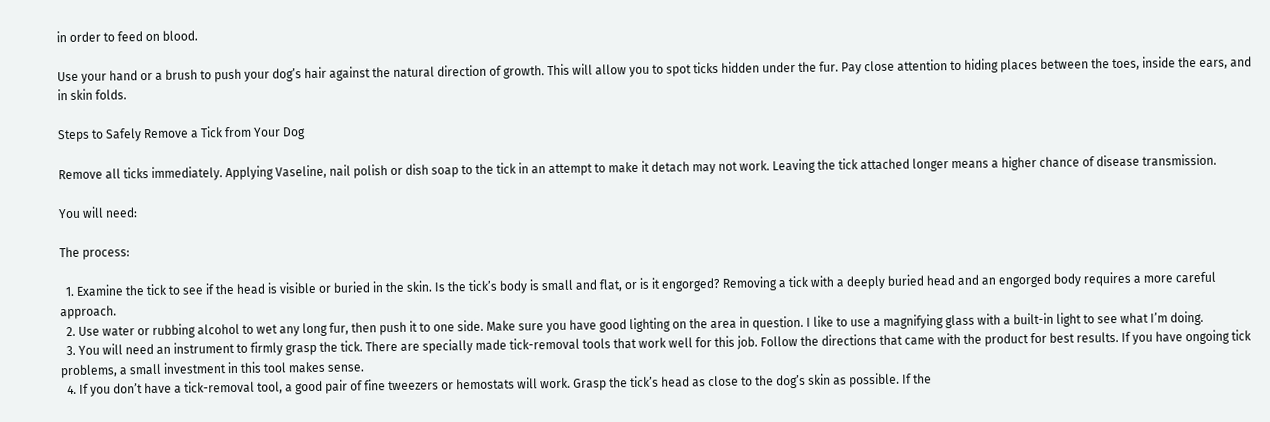in order to feed on blood.

Use your hand or a brush to push your dog’s hair against the natural direction of growth. This will allow you to spot ticks hidden under the fur. Pay close attention to hiding places between the toes, inside the ears, and in skin folds.

Steps to Safely Remove a Tick from Your Dog

Remove all ticks immediately. Applying Vaseline, nail polish or dish soap to the tick in an attempt to make it detach may not work. Leaving the tick attached longer means a higher chance of disease transmission.

You will need:

The process:

  1. Examine the tick to see if the head is visible or buried in the skin. Is the tick’s body is small and flat, or is it engorged? Removing a tick with a deeply buried head and an engorged body requires a more careful approach.
  2. Use water or rubbing alcohol to wet any long fur, then push it to one side. Make sure you have good lighting on the area in question. I like to use a magnifying glass with a built-in light to see what I’m doing.
  3. You will need an instrument to firmly grasp the tick. There are specially made tick-removal tools that work well for this job. Follow the directions that came with the product for best results. If you have ongoing tick problems, a small investment in this tool makes sense.
  4. If you don’t have a tick-removal tool, a good pair of fine tweezers or hemostats will work. Grasp the tick’s head as close to the dog’s skin as possible. If the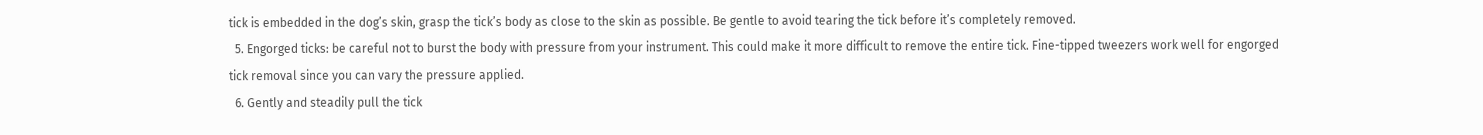tick is embedded in the dog’s skin, grasp the tick’s body as close to the skin as possible. Be gentle to avoid tearing the tick before it’s completely removed.
  5. Engorged ticks: be careful not to burst the body with pressure from your instrument. This could make it more difficult to remove the entire tick. Fine-tipped tweezers work well for engorged tick removal since you can vary the pressure applied.
  6. Gently and steadily pull the tick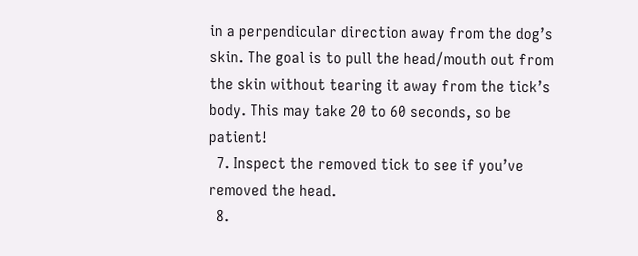in a perpendicular direction away from the dog’s skin. The goal is to pull the head/mouth out from the skin without tearing it away from the tick’s body. This may take 20 to 60 seconds, so be patient!
  7. Inspect the removed tick to see if you’ve removed the head.
  8.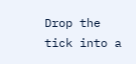Drop the tick into a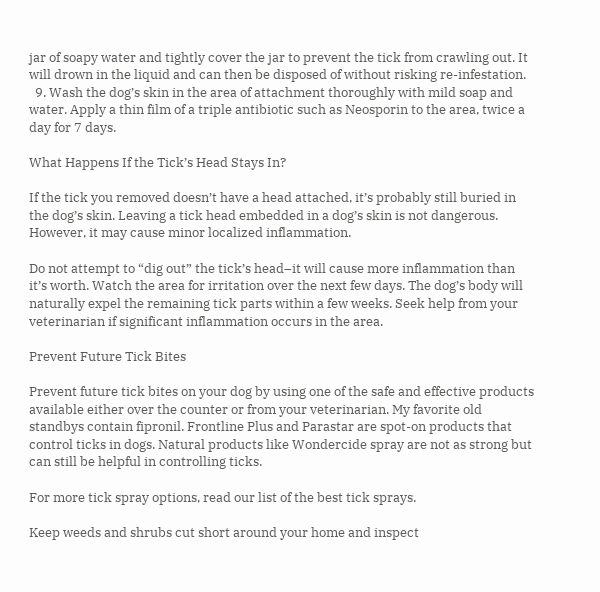jar of soapy water and tightly cover the jar to prevent the tick from crawling out. It will drown in the liquid and can then be disposed of without risking re-infestation.
  9. Wash the dog’s skin in the area of attachment thoroughly with mild soap and water. Apply a thin film of a triple antibiotic such as Neosporin to the area, twice a day for 7 days.

What Happens If the Tick’s Head Stays In?

If the tick you removed doesn’t have a head attached, it’s probably still buried in the dog’s skin. Leaving a tick head embedded in a dog’s skin is not dangerous. However, it may cause minor localized inflammation.

Do not attempt to “dig out” the tick’s head–it will cause more inflammation than it’s worth. Watch the area for irritation over the next few days. The dog’s body will naturally expel the remaining tick parts within a few weeks. Seek help from your veterinarian if significant inflammation occurs in the area.

Prevent Future Tick Bites

Prevent future tick bites on your dog by using one of the safe and effective products available either over the counter or from your veterinarian. My favorite old standbys contain fipronil. Frontline Plus and Parastar are spot-on products that control ticks in dogs. Natural products like Wondercide spray are not as strong but can still be helpful in controlling ticks.

For more tick spray options, read our list of the best tick sprays.

Keep weeds and shrubs cut short around your home and inspect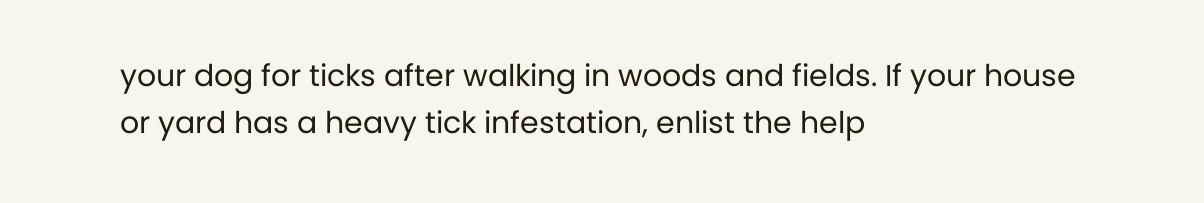your dog for ticks after walking in woods and fields. If your house or yard has a heavy tick infestation, enlist the help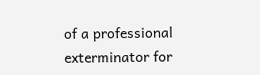of a professional exterminator for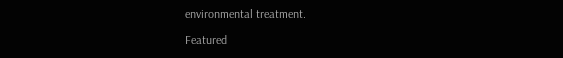environmental treatment.

Featured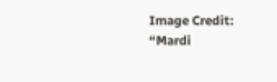Image Credit: “Mardi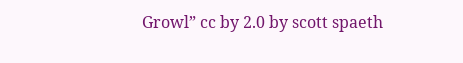Growl” cc by 2.0 by scott spaeth